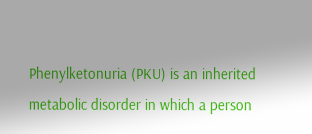Phenylketonuria (PKU) is an inherited metabolic disorder in which a person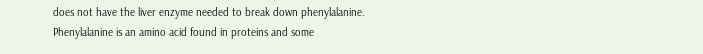does not have the liver enzyme needed to break down phenylalanine. Phenylalanine is an amino acid found in proteins and some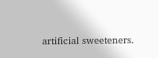artificial sweeteners.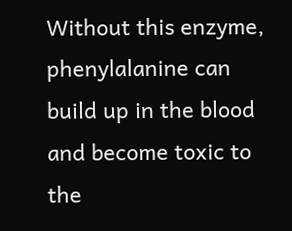Without this enzyme, phenylalanine can build up in the blood and become toxic to the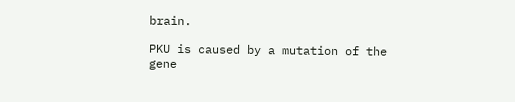brain.

PKU is caused by a mutation of the gene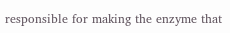responsible for making the enzyme that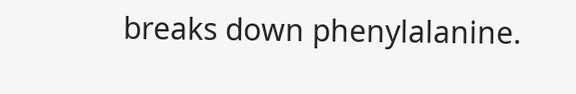breaks down phenylalanine.